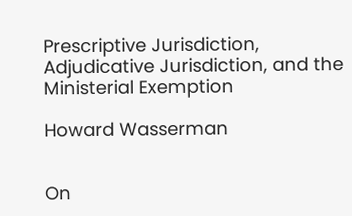Prescriptive Jurisdiction, Adjudicative Jurisdiction, and the Ministerial Exemption

Howard Wasserman


On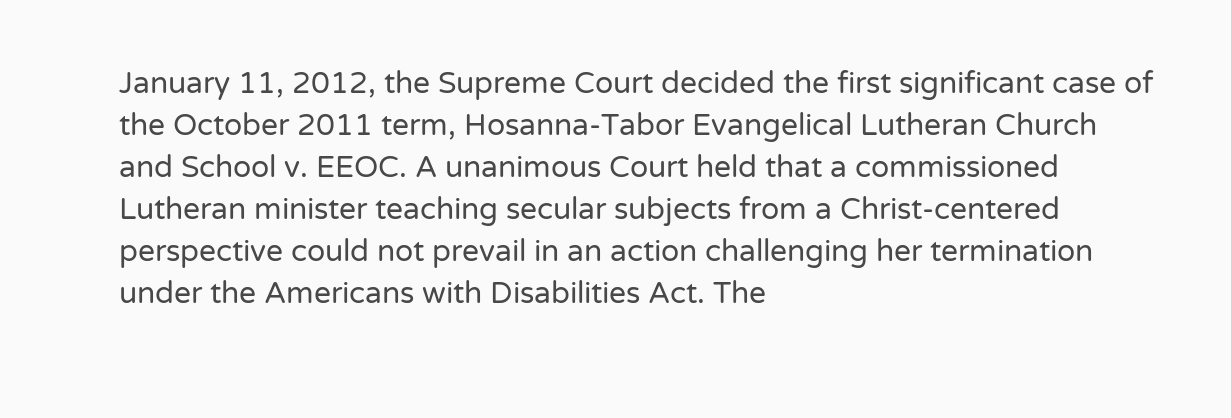January 11, 2012, the Supreme Court decided the first significant case of the October 2011 term, Hosanna-Tabor Evangelical Lutheran Church and School v. EEOC. A unanimous Court held that a commissioned Lutheran minister teaching secular subjects from a Christ-centered perspective could not prevail in an action challenging her termination under the Americans with Disabilities Act. The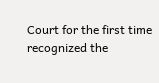Court for the first time recognized the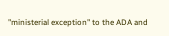"ministerial exception" to the ADA and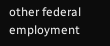other federal employment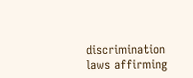discrimination laws affirming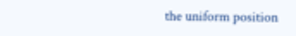the uniform position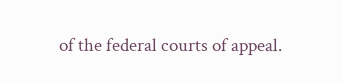of the federal courts of appeal.